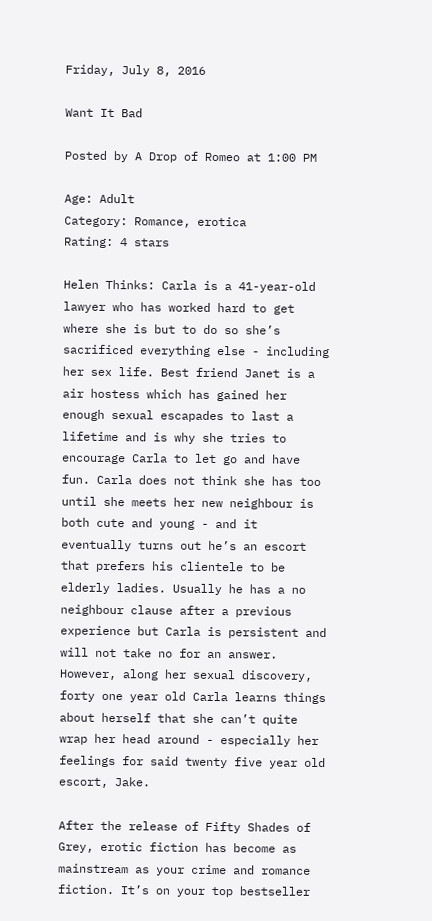Friday, July 8, 2016

Want It Bad

Posted by A Drop of Romeo at 1:00 PM

Age: Adult
Category: Romance, erotica
Rating: 4 stars

Helen Thinks: Carla is a 41-year-old lawyer who has worked hard to get where she is but to do so she’s sacrificed everything else - including her sex life. Best friend Janet is a air hostess which has gained her enough sexual escapades to last a lifetime and is why she tries to encourage Carla to let go and have fun. Carla does not think she has too until she meets her new neighbour is both cute and young - and it eventually turns out he’s an escort that prefers his clientele to be elderly ladies. Usually he has a no neighbour clause after a previous experience but Carla is persistent and will not take no for an answer. However, along her sexual discovery, forty one year old Carla learns things about herself that she can’t quite wrap her head around - especially her feelings for said twenty five year old escort, Jake.

After the release of Fifty Shades of Grey, erotic fiction has become as mainstream as your crime and romance fiction. It’s on your top bestseller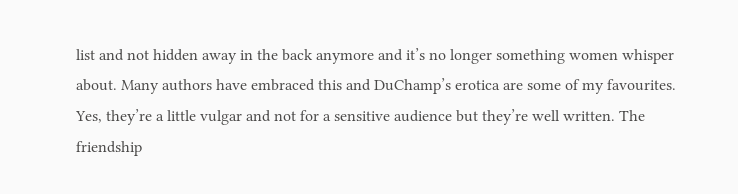list and not hidden away in the back anymore and it’s no longer something women whisper about. Many authors have embraced this and DuChamp’s erotica are some of my favourites. Yes, they’re a little vulgar and not for a sensitive audience but they’re well written. The friendship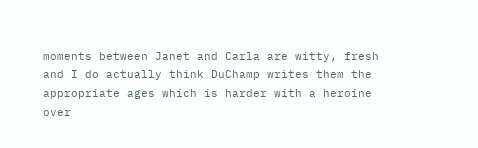moments between Janet and Carla are witty, fresh and I do actually think DuChamp writes them the appropriate ages which is harder with a heroine over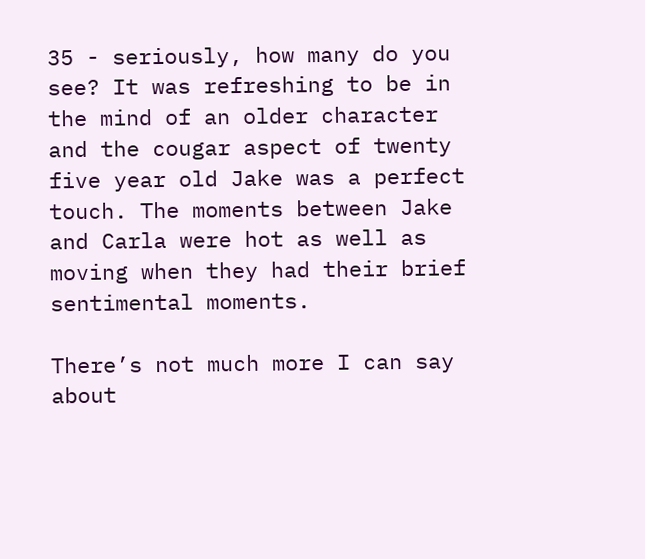35 - seriously, how many do you see? It was refreshing to be in the mind of an older character and the cougar aspect of twenty five year old Jake was a perfect touch. The moments between Jake and Carla were hot as well as moving when they had their brief sentimental moments.

There’s not much more I can say about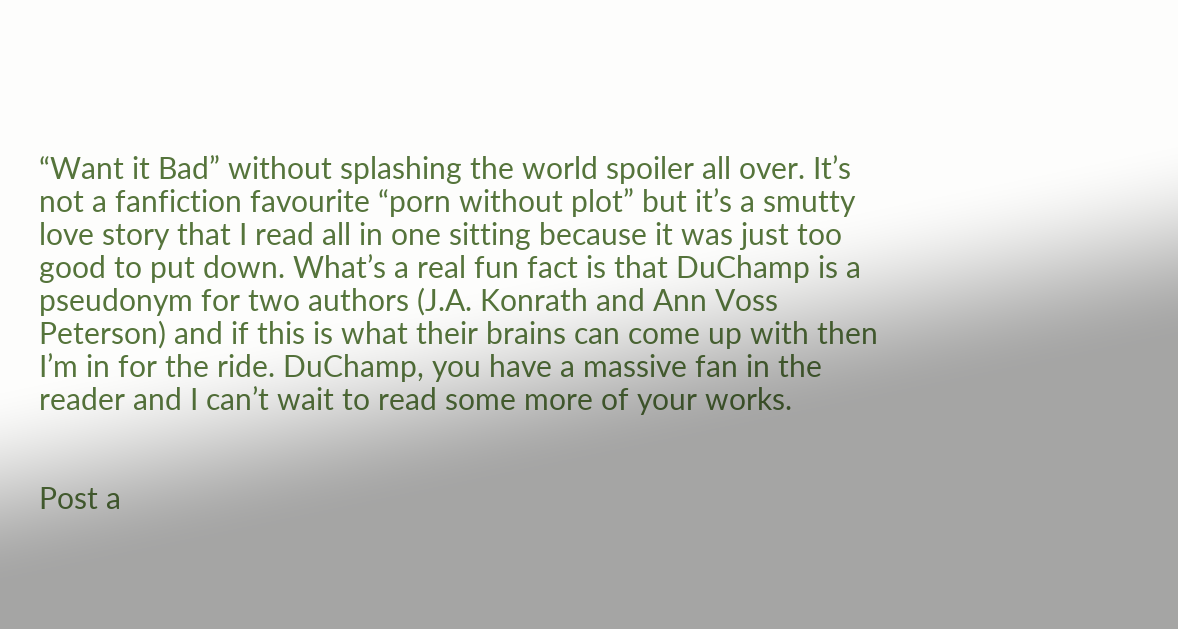“Want it Bad” without splashing the world spoiler all over. It’s not a fanfiction favourite “porn without plot” but it’s a smutty love story that I read all in one sitting because it was just too good to put down. What’s a real fun fact is that DuChamp is a pseudonym for two authors (J.A. Konrath and Ann Voss Peterson) and if this is what their brains can come up with then I’m in for the ride. DuChamp, you have a massive fan in the reader and I can’t wait to read some more of your works.


Post a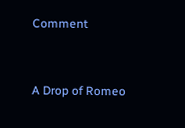Comment


A Drop of Romeo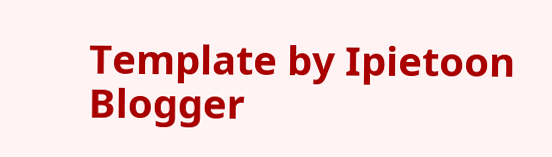Template by Ipietoon Blogger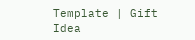Template | Gift Idea